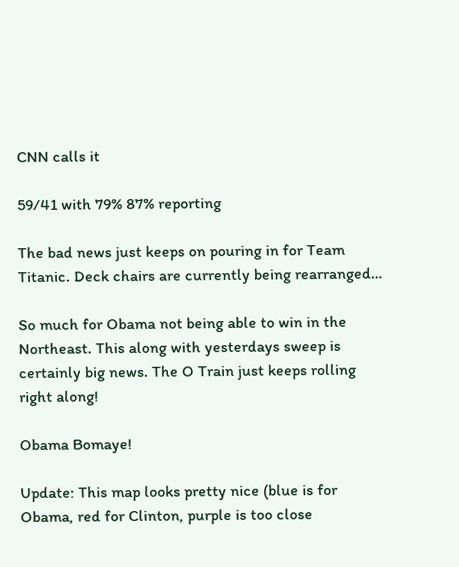CNN calls it

59/41 with 79% 87% reporting

The bad news just keeps on pouring in for Team Titanic. Deck chairs are currently being rearranged…

So much for Obama not being able to win in the Northeast. This along with yesterdays sweep is certainly big news. The O Train just keeps rolling right along!

Obama Bomaye!

Update: This map looks pretty nice (blue is for Obama, red for Clinton, purple is too close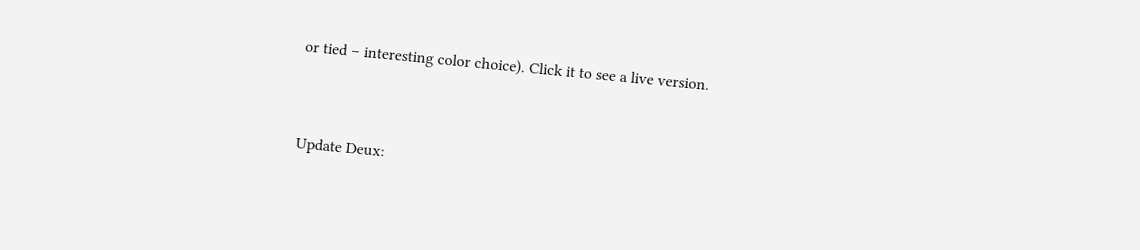or tied – interesting color choice). Click it to see a live version.


Update Deux: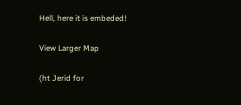Hell, here it is embeded!

View Larger Map

(ht Jerid for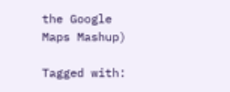the Google Maps Mashup)

Tagged with: